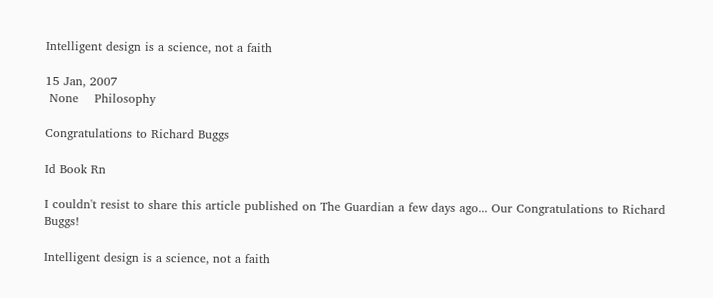Intelligent design is a science, not a faith

15 Jan, 2007
 None    Philosophy

Congratulations to Richard Buggs

Id Book Rn

I couldn't resist to share this article published on The Guardian a few days ago... Our Congratulations to Richard Buggs!

Intelligent design is a science, not a faith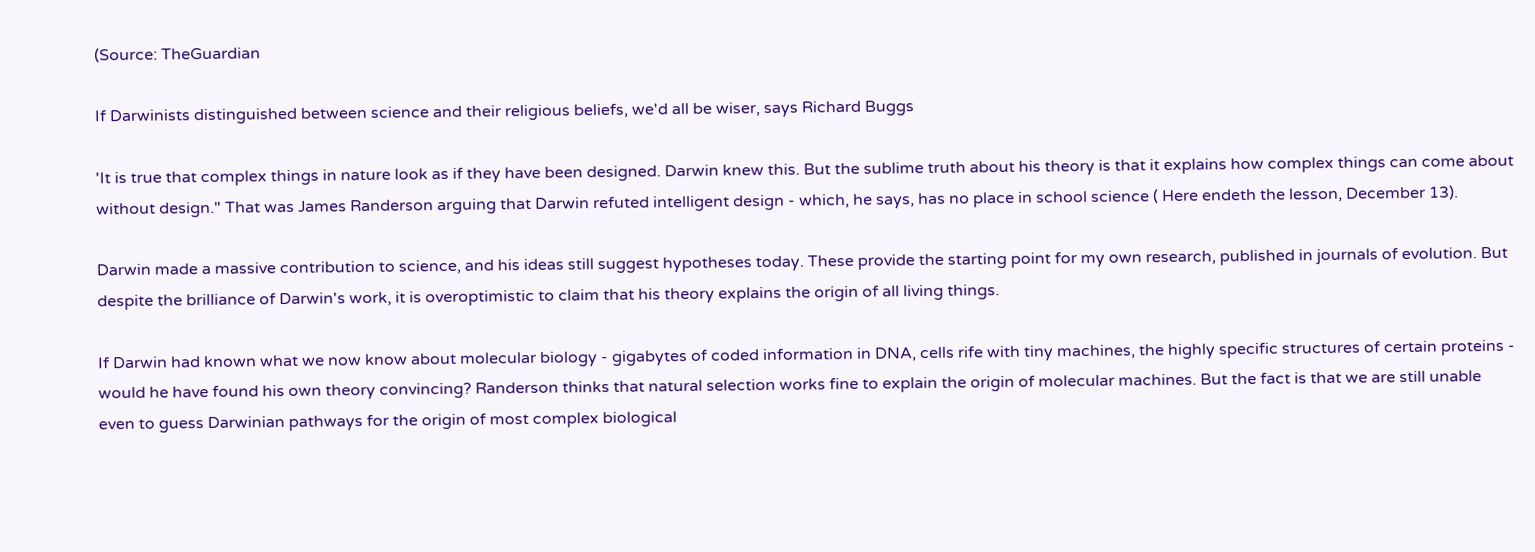(Source: TheGuardian

If Darwinists distinguished between science and their religious beliefs, we'd all be wiser, says Richard Buggs

'It is true that complex things in nature look as if they have been designed. Darwin knew this. But the sublime truth about his theory is that it explains how complex things can come about without design." That was James Randerson arguing that Darwin refuted intelligent design - which, he says, has no place in school science ( Here endeth the lesson, December 13).

Darwin made a massive contribution to science, and his ideas still suggest hypotheses today. These provide the starting point for my own research, published in journals of evolution. But despite the brilliance of Darwin's work, it is overoptimistic to claim that his theory explains the origin of all living things.

If Darwin had known what we now know about molecular biology - gigabytes of coded information in DNA, cells rife with tiny machines, the highly specific structures of certain proteins - would he have found his own theory convincing? Randerson thinks that natural selection works fine to explain the origin of molecular machines. But the fact is that we are still unable even to guess Darwinian pathways for the origin of most complex biological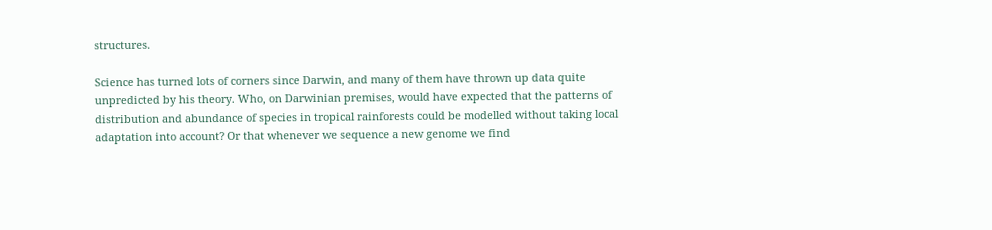structures.

Science has turned lots of corners since Darwin, and many of them have thrown up data quite unpredicted by his theory. Who, on Darwinian premises, would have expected that the patterns of distribution and abundance of species in tropical rainforests could be modelled without taking local adaptation into account? Or that whenever we sequence a new genome we find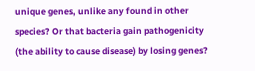unique genes, unlike any found in other species? Or that bacteria gain pathogenicity (the ability to cause disease) by losing genes?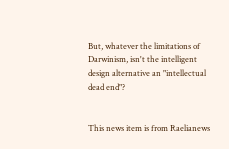But, whatever the limitations of Darwinism, isn't the intelligent design alternative an "intellectual dead end"?


This news item is from Raelianews